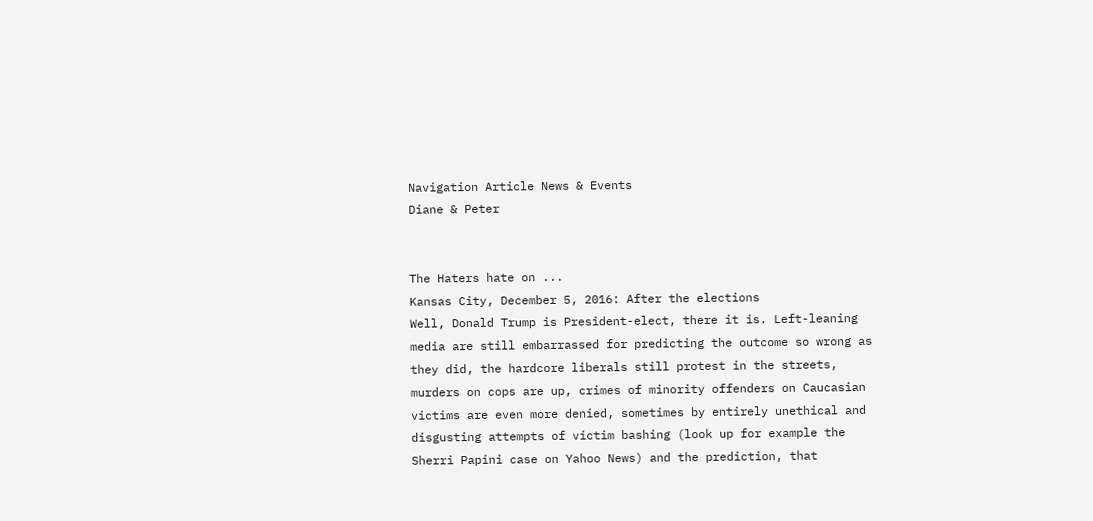Navigation Article News & Events
Diane & Peter


The Haters hate on ...
Kansas City, December 5, 2016: After the elections
Well, Donald Trump is President-elect, there it is. Left-leaning media are still embarrassed for predicting the outcome so wrong as they did, the hardcore liberals still protest in the streets, murders on cops are up, crimes of minority offenders on Caucasian victims are even more denied, sometimes by entirely unethical and disgusting attempts of victim bashing (look up for example the Sherri Papini case on Yahoo News) and the prediction, that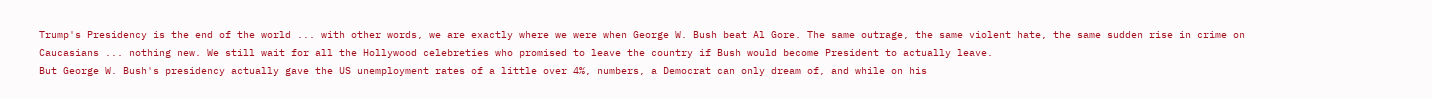Trump's Presidency is the end of the world ... with other words, we are exactly where we were when George W. Bush beat Al Gore. The same outrage, the same violent hate, the same sudden rise in crime on Caucasians ... nothing new. We still wait for all the Hollywood celebreties who promised to leave the country if Bush would become President to actually leave.
But George W. Bush's presidency actually gave the US unemployment rates of a little over 4%, numbers, a Democrat can only dream of, and while on his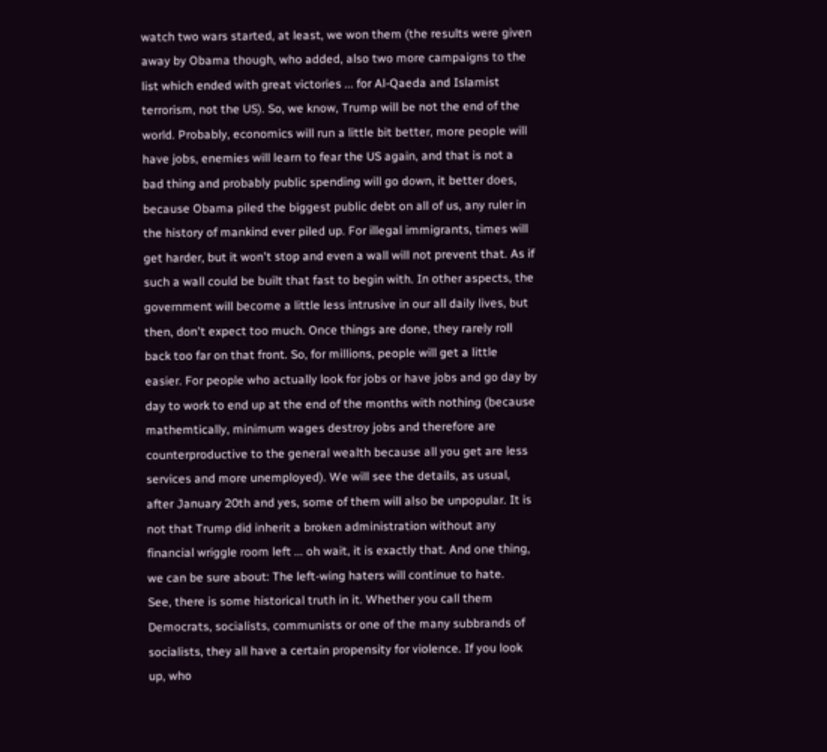watch two wars started, at least, we won them (the results were given away by Obama though, who added, also two more campaigns to the list which ended with great victories ... for Al-Qaeda and Islamist terrorism, not the US). So, we know, Trump will be not the end of the world. Probably, economics will run a little bit better, more people will have jobs, enemies will learn to fear the US again, and that is not a bad thing and probably public spending will go down, it better does, because Obama piled the biggest public debt on all of us, any ruler in the history of mankind ever piled up. For illegal immigrants, times will get harder, but it won't stop and even a wall will not prevent that. As if such a wall could be built that fast to begin with. In other aspects, the government will become a little less intrusive in our all daily lives, but then, don't expect too much. Once things are done, they rarely roll back too far on that front. So, for millions, people will get a little easier. For people who actually look for jobs or have jobs and go day by day to work to end up at the end of the months with nothing (because mathemtically, minimum wages destroy jobs and therefore are counterproductive to the general wealth because all you get are less services and more unemployed). We will see the details, as usual, after January 20th and yes, some of them will also be unpopular. It is not that Trump did inherit a broken administration without any financial wriggle room left ... oh wait, it is exactly that. And one thing, we can be sure about: The left-wing haters will continue to hate.
See, there is some historical truth in it. Whether you call them Democrats, socialists, communists or one of the many subbrands of socialists, they all have a certain propensity for violence. If you look up, who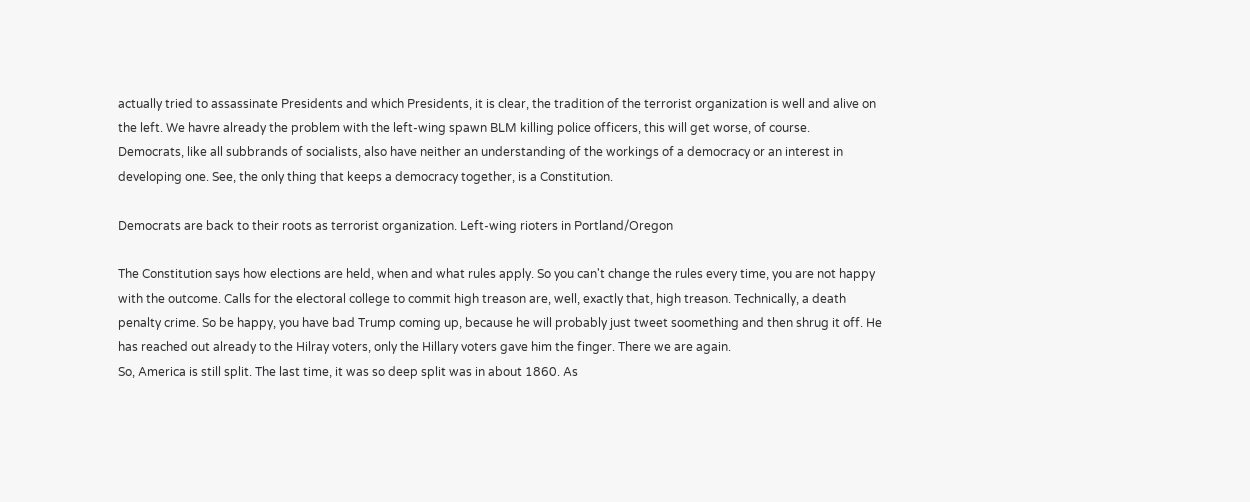actually tried to assassinate Presidents and which Presidents, it is clear, the tradition of the terrorist organization is well and alive on the left. We havre already the problem with the left-wing spawn BLM killing police officers, this will get worse, of course.
Democrats, like all subbrands of socialists, also have neither an understanding of the workings of a democracy or an interest in developing one. See, the only thing that keeps a democracy together, is a Constitution.

Democrats are back to their roots as terrorist organization. Left-wing rioters in Portland/Oregon

The Constitution says how elections are held, when and what rules apply. So you can't change the rules every time, you are not happy with the outcome. Calls for the electoral college to commit high treason are, well, exactly that, high treason. Technically, a death penalty crime. So be happy, you have bad Trump coming up, because he will probably just tweet soomething and then shrug it off. He has reached out already to the Hilray voters, only the Hillary voters gave him the finger. There we are again.
So, America is still split. The last time, it was so deep split was in about 1860. As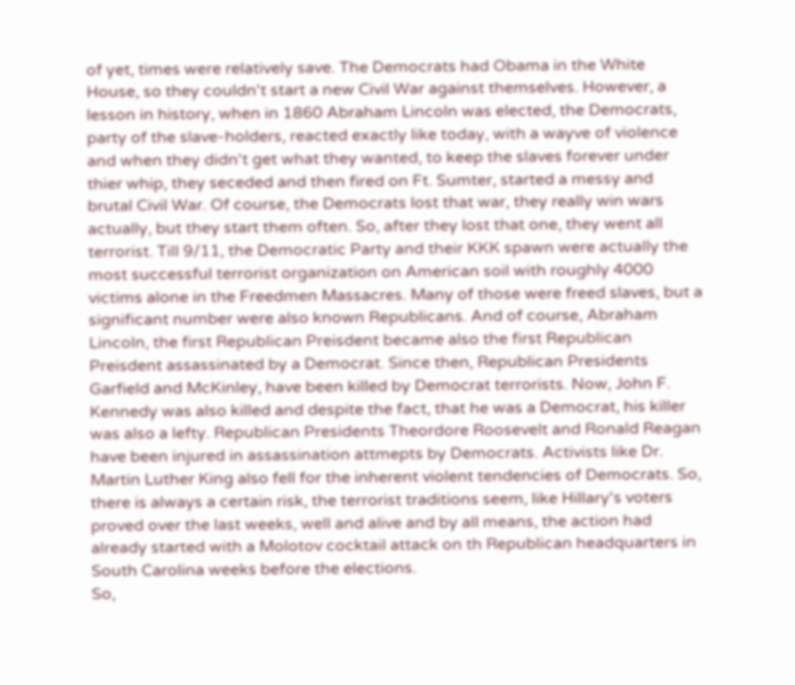of yet, times were relatively save. The Democrats had Obama in the White House, so they couldn't start a new Civil War against themselves. However, a lesson in history, when in 1860 Abraham Lincoln was elected, the Democrats, party of the slave-holders, reacted exactly like today, with a wayve of violence and when they didn't get what they wanted, to keep the slaves forever under thier whip, they seceded and then fired on Ft. Sumter, started a messy and brutal Civil War. Of course, the Democrats lost that war, they really win wars actually, but they start them often. So, after they lost that one, they went all terrorist. Till 9/11, the Democratic Party and their KKK spawn were actually the most successful terrorist organization on American soil with roughly 4000 victims alone in the Freedmen Massacres. Many of those were freed slaves, but a significant number were also known Republicans. And of course, Abraham Lincoln, the first Republican Preisdent became also the first Republican Preisdent assassinated by a Democrat. Since then, Republican Presidents Garfield and McKinley, have been killed by Democrat terrorists. Now, John F. Kennedy was also killed and despite the fact, that he was a Democrat, his killer was also a lefty. Republican Presidents Theordore Roosevelt and Ronald Reagan have been injured in assassination attmepts by Democrats. Activists like Dr. Martin Luther King also fell for the inherent violent tendencies of Democrats. So, there is always a certain risk, the terrorist traditions seem, like Hillary's voters proved over the last weeks, well and alive and by all means, the action had already started with a Molotov cocktail attack on th Republican headquarters in South Carolina weeks before the elections.
So,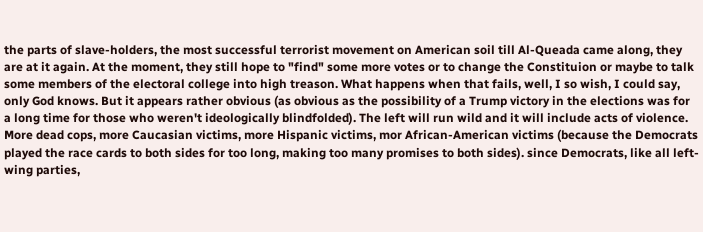the parts of slave-holders, the most successful terrorist movement on American soil till Al-Queada came along, they are at it again. At the moment, they still hope to "find" some more votes or to change the Constituion or maybe to talk some members of the electoral college into high treason. What happens when that fails, well, I so wish, I could say, only God knows. But it appears rather obvious (as obvious as the possibility of a Trump victory in the elections was for a long time for those who weren't ideologically blindfolded). The left will run wild and it will include acts of violence. More dead cops, more Caucasian victims, more Hispanic victims, mor African-American victims (because the Democrats played the race cards to both sides for too long, making too many promises to both sides). since Democrats, like all left-wing parties,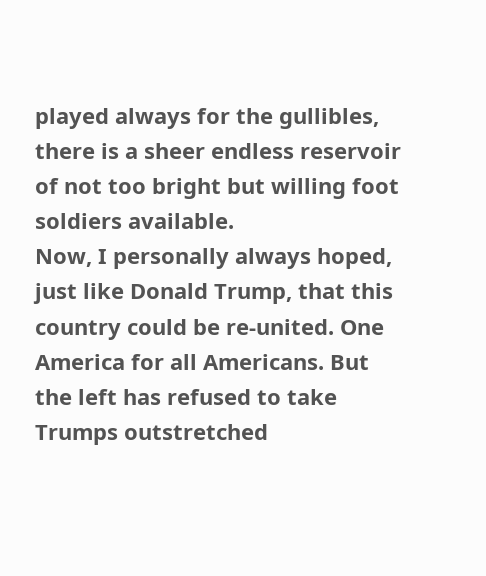played always for the gullibles, there is a sheer endless reservoir of not too bright but willing foot soldiers available.
Now, I personally always hoped, just like Donald Trump, that this country could be re-united. One America for all Americans. But the left has refused to take Trumps outstretched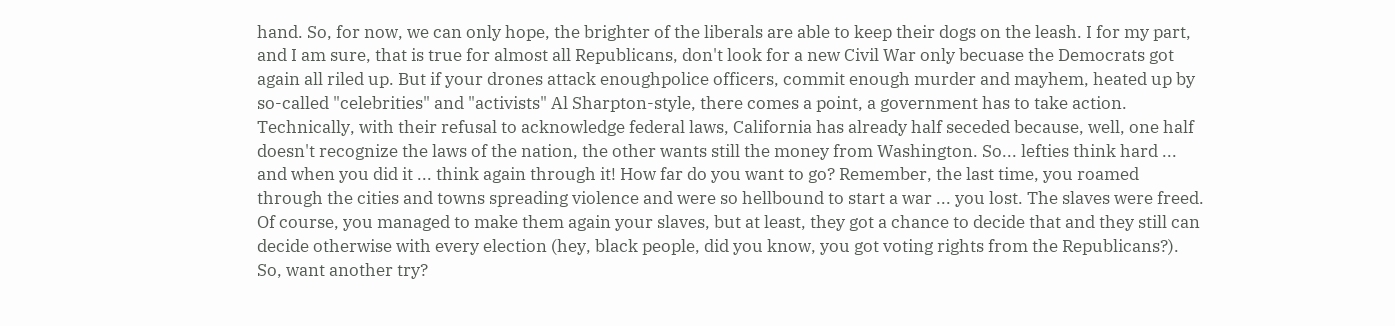hand. So, for now, we can only hope, the brighter of the liberals are able to keep their dogs on the leash. I for my part, and I am sure, that is true for almost all Republicans, don't look for a new Civil War only becuase the Democrats got again all riled up. But if your drones attack enoughpolice officers, commit enough murder and mayhem, heated up by so-called "celebrities" and "activists" Al Sharpton-style, there comes a point, a government has to take action. Technically, with their refusal to acknowledge federal laws, California has already half seceded because, well, one half doesn't recognize the laws of the nation, the other wants still the money from Washington. So... lefties think hard ... and when you did it ... think again through it! How far do you want to go? Remember, the last time, you roamed through the cities and towns spreading violence and were so hellbound to start a war ... you lost. The slaves were freed. Of course, you managed to make them again your slaves, but at least, they got a chance to decide that and they still can decide otherwise with every election (hey, black people, did you know, you got voting rights from the Republicans?). So, want another try?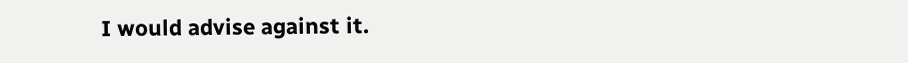I would advise against it.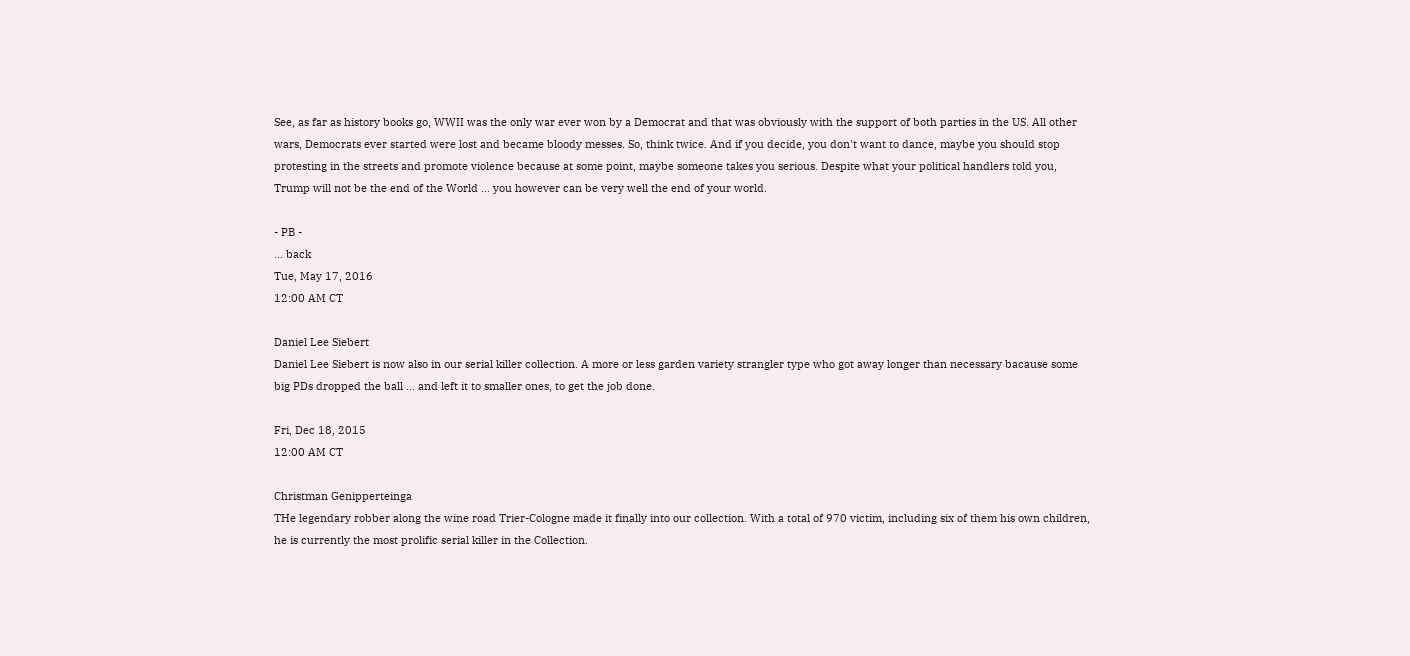See, as far as history books go, WWII was the only war ever won by a Democrat and that was obviously with the support of both parties in the US. All other wars, Democrats ever started were lost and became bloody messes. So, think twice. And if you decide, you don't want to dance, maybe you should stop protesting in the streets and promote violence because at some point, maybe someone takes you serious. Despite what your political handlers told you, Trump will not be the end of the World ... you however can be very well the end of your world.

- PB -
... back
Tue, May 17, 2016
12:00 AM CT

Daniel Lee Siebert
Daniel Lee Siebert is now also in our serial killer collection. A more or less garden variety strangler type who got away longer than necessary bacause some big PDs dropped the ball ... and left it to smaller ones, to get the job done.

Fri, Dec 18, 2015
12:00 AM CT

Christman Genipperteinga
THe legendary robber along the wine road Trier-Cologne made it finally into our collection. With a total of 970 victim, including six of them his own children, he is currently the most prolific serial killer in the Collection.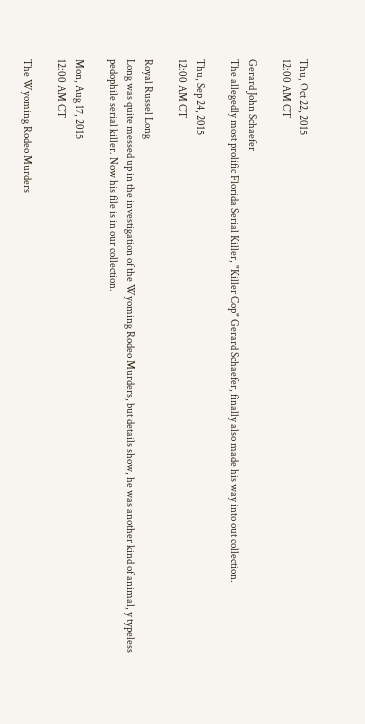Thu, Oct 22, 2015
12:00 AM CT

Gerard John Schaefer
The allegedly most prolific Florida Serial Killer, "Killer Cop" Gerard Schaefer, finally also made his way into out collection.

Thu, Sep 24, 2015
12:00 AM CT

Royal Russel Long
Long was quite messed up in the investigation of the Wyoming Rodeo Murders, but details show, he was another kind of animal, y typeless pedophile serial killer. Now his file is in our collection.

Mon, Aug 17, 2015
12:00 AM CT

The Wyoming Rodeo Murders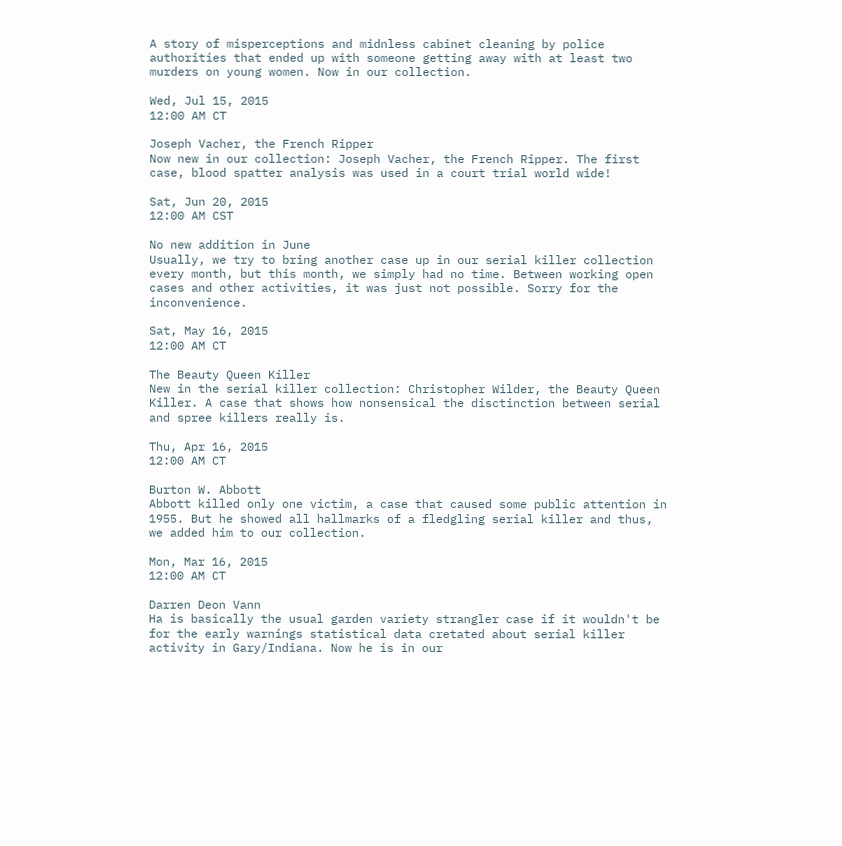A story of misperceptions and midnless cabinet cleaning by police authorities that ended up with someone getting away with at least two murders on young women. Now in our collection.

Wed, Jul 15, 2015
12:00 AM CT

Joseph Vacher, the French Ripper
Now new in our collection: Joseph Vacher, the French Ripper. The first case, blood spatter analysis was used in a court trial world wide!

Sat, Jun 20, 2015
12:00 AM CST

No new addition in June
Usually, we try to bring another case up in our serial killer collection every month, but this month, we simply had no time. Between working open cases and other activities, it was just not possible. Sorry for the inconvenience.

Sat, May 16, 2015
12:00 AM CT

The Beauty Queen Killer
New in the serial killer collection: Christopher Wilder, the Beauty Queen Killer. A case that shows how nonsensical the disctinction between serial and spree killers really is.

Thu, Apr 16, 2015
12:00 AM CT

Burton W. Abbott
Abbott killed only one victim, a case that caused some public attention in 1955. But he showed all hallmarks of a fledgling serial killer and thus, we added him to our collection.

Mon, Mar 16, 2015
12:00 AM CT

Darren Deon Vann
Ha is basically the usual garden variety strangler case if it wouldn't be for the early warnings statistical data cretated about serial killer activity in Gary/Indiana. Now he is in our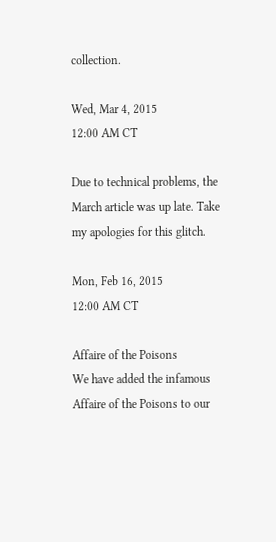collection.

Wed, Mar 4, 2015
12:00 AM CT

Due to technical problems, the March article was up late. Take my apologies for this glitch.

Mon, Feb 16, 2015
12:00 AM CT

Affaire of the Poisons
We have added the infamous Affaire of the Poisons to our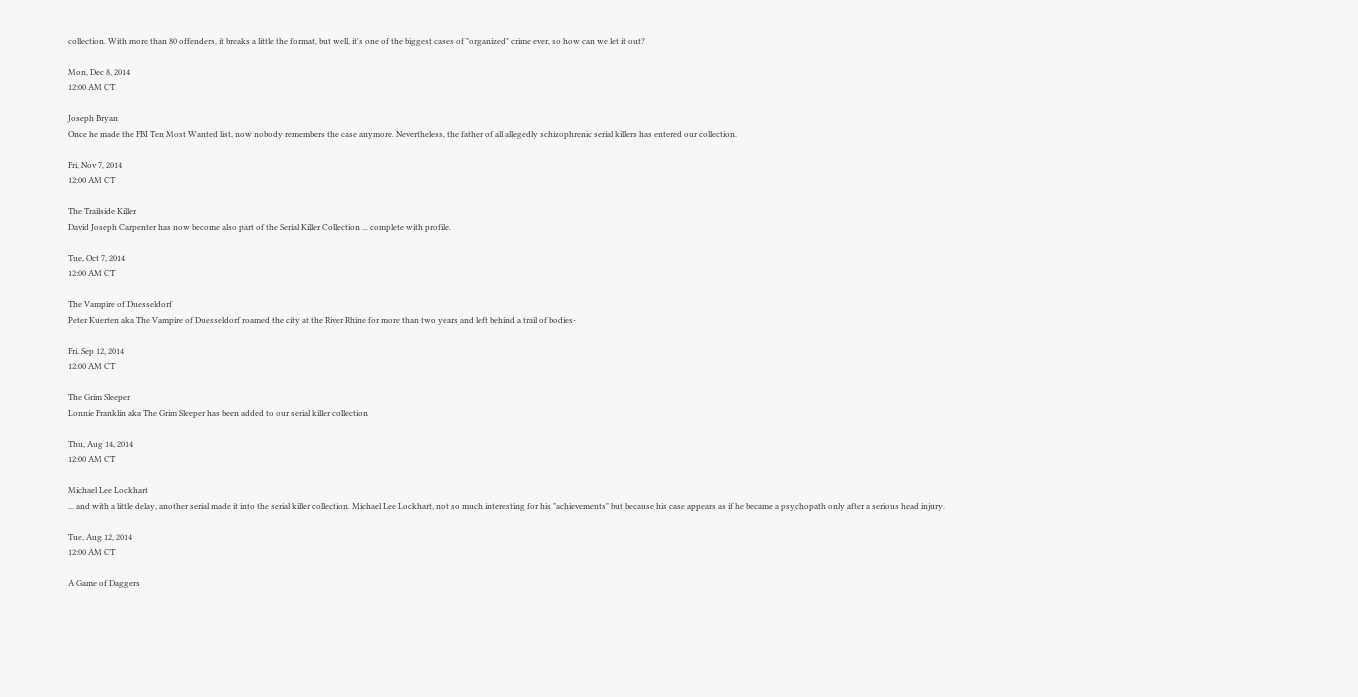collection. With more than 80 offenders, it breaks a little the format, but well, it's one of the biggest cases of "organized" crime ever, so how can we let it out?

Mon, Dec 8, 2014
12:00 AM CT

Joseph Bryan
Once he made the FBI Ten Most Wanted list, now nobody remembers the case anymore. Nevertheless, the father of all allegedly schizophrenic serial killers has entered our collection.

Fri, Nov 7, 2014
12:00 AM CT

The Trailside Killer
David Joseph Carpenter has now become also part of the Serial Killer Collection ... complete with profile.

Tue, Oct 7, 2014
12:00 AM CT

The Vampire of Duesseldorf
Peter Kuerten aka The Vampire of Duesseldorf roamed the city at the River Rhine for more than two years and left behind a trail of bodies-

Fri, Sep 12, 2014
12:00 AM CT

The Grim Sleeper
Lonnie Franklin aka The Grim Sleeper has been added to our serial killer collection

Thu, Aug 14, 2014
12:00 AM CT

Michael Lee Lockhart
... and with a little delay, another serial made it into the serial killer collection. Michael Lee Lockhart, not so much interesting for his "achievements" but because his case appears as if he became a psychopath only after a serious head injury.

Tue, Aug 12, 2014
12:00 AM CT

A Game of Daggers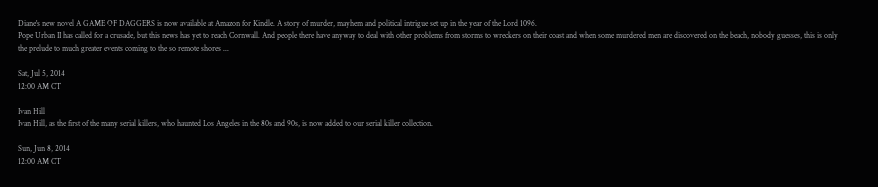Diane's new novel A GAME OF DAGGERS is now available at Amazon for Kindle. A story of murder, mayhem and political intrigue set up in the year of the Lord 1096.
Pope Urban II has called for a crusade, but this news has yet to reach Cornwall. And people there have anyway to deal with other problems from storms to wreckers on their coast and when some murdered men are discovered on the beach, nobody guesses, this is only the prelude to much greater events coming to the so remote shores ...

Sat, Jul 5, 2014
12:00 AM CT

Ivan Hill
Ivan Hill, as the first of the many serial killers, who haunted Los Angeles in the 80s and 90s, is now added to our serial killer collection.

Sun, Jun 8, 2014
12:00 AM CT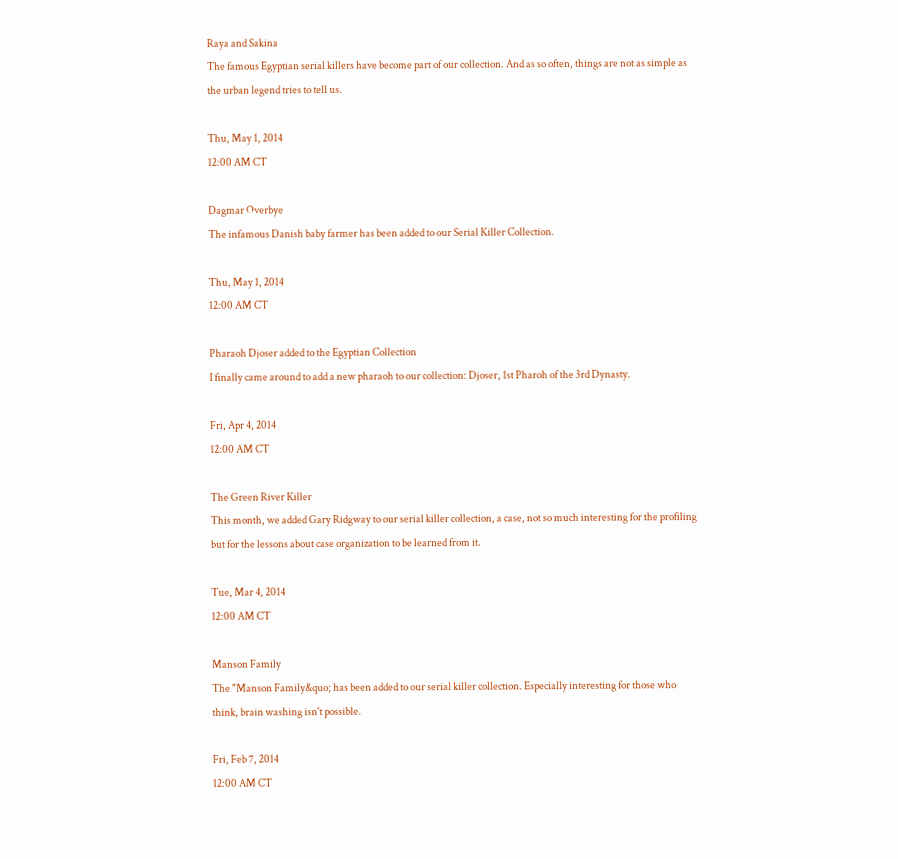Raya and Sakina
The famous Egyptian serial killers have become part of our collection. And as so often, things are not as simple as the urban legend tries to tell us.

Thu, May 1, 2014
12:00 AM CT

Dagmar Overbye
The infamous Danish baby farmer has been added to our Serial Killer Collection.

Thu, May 1, 2014
12:00 AM CT

Pharaoh Djoser added to the Egyptian Collection
I finally came around to add a new pharaoh to our collection: Djoser, 1st Pharoh of the 3rd Dynasty.

Fri, Apr 4, 2014
12:00 AM CT

The Green River Killer
This month, we added Gary Ridgway to our serial killer collection, a case, not so much interesting for the profiling but for the lessons about case organization to be learned from it.

Tue, Mar 4, 2014
12:00 AM CT

Manson Family
The "Manson Family&quo; has been added to our serial killer collection. Especially interesting for those who think, brain washing isn't possible.

Fri, Feb 7, 2014
12:00 AM CT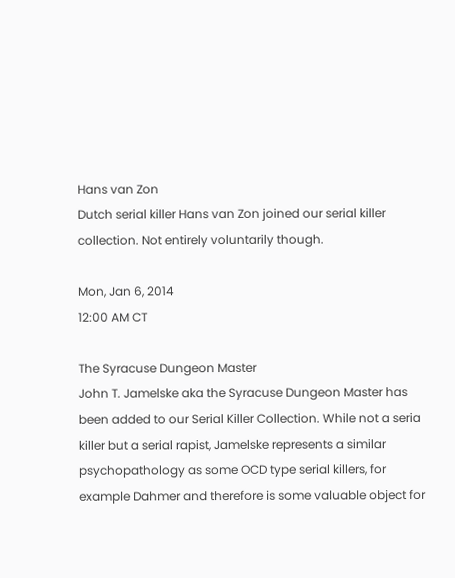Hans van Zon
Dutch serial killer Hans van Zon joined our serial killer collection. Not entirely voluntarily though.

Mon, Jan 6, 2014
12:00 AM CT

The Syracuse Dungeon Master
John T. Jamelske aka the Syracuse Dungeon Master has been added to our Serial Killer Collection. While not a seria killer but a serial rapist, Jamelske represents a similar psychopathology as some OCD type serial killers, for example Dahmer and therefore is some valuable object for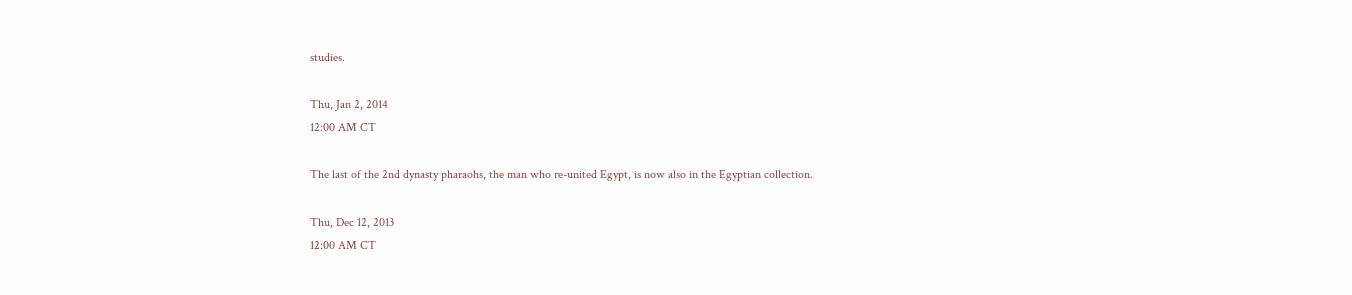studies.

Thu, Jan 2, 2014
12:00 AM CT

The last of the 2nd dynasty pharaohs, the man who re-united Egypt, is now also in the Egyptian collection.

Thu, Dec 12, 2013
12:00 AM CT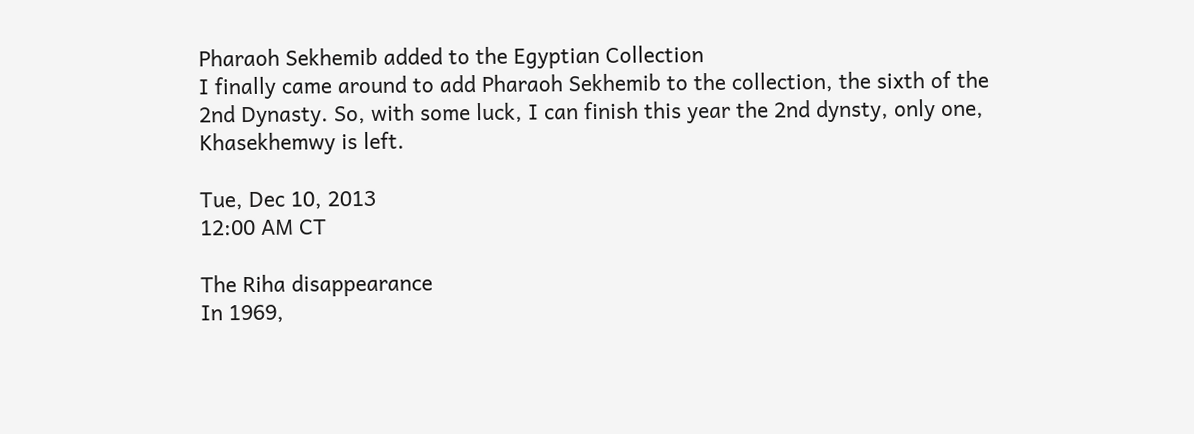Pharaoh Sekhemib added to the Egyptian Collection
I finally came around to add Pharaoh Sekhemib to the collection, the sixth of the 2nd Dynasty. So, with some luck, I can finish this year the 2nd dynsty, only one, Khasekhemwy is left.

Tue, Dec 10, 2013
12:00 AM CT

The Riha disappearance
In 1969,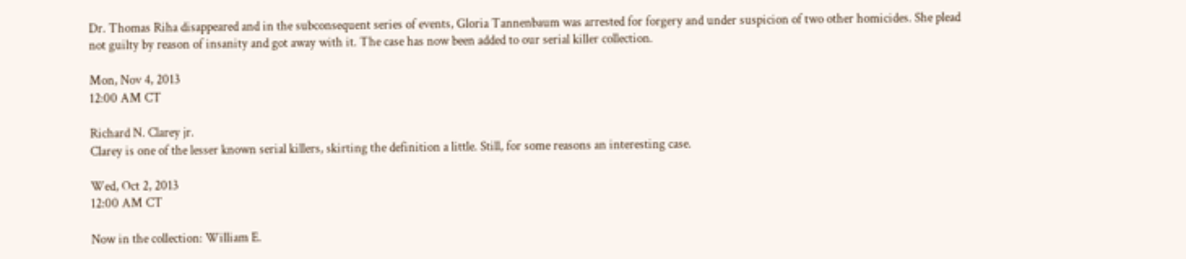Dr. Thomas Riha disappeared and in the subconsequent series of events, Gloria Tannenbaum was arrested for forgery and under suspicion of two other homicides. She plead not guilty by reason of insanity and got away with it. The case has now been added to our serial killer collection.

Mon, Nov 4, 2013
12:00 AM CT

Richard N. Clarey jr.
Clarey is one of the lesser known serial killers, skirting the definition a little. Still, for some reasons an interesting case.

Wed, Oct 2, 2013
12:00 AM CT

Now in the collection: William E.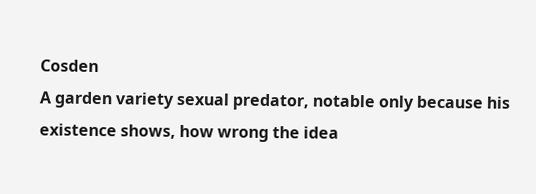Cosden
A garden variety sexual predator, notable only because his existence shows, how wrong the idea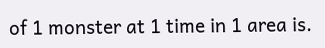of 1 monster at 1 time in 1 area is.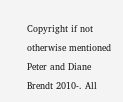Copyright if not otherwise mentioned Peter and Diane Brendt 2010-. All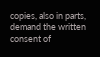copies, also in parts, demand the written consent of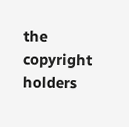the copyright holders